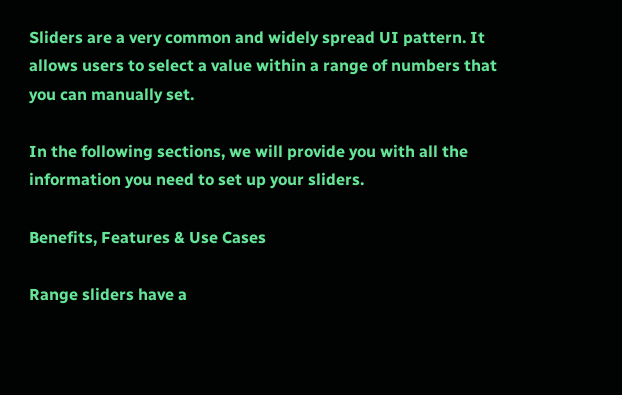Sliders are a very common and widely spread UI pattern. It allows users to select a value within a range of numbers that you can manually set.

In the following sections, we will provide you with all the information you need to set up your sliders.

Benefits, Features & Use Cases

Range sliders have a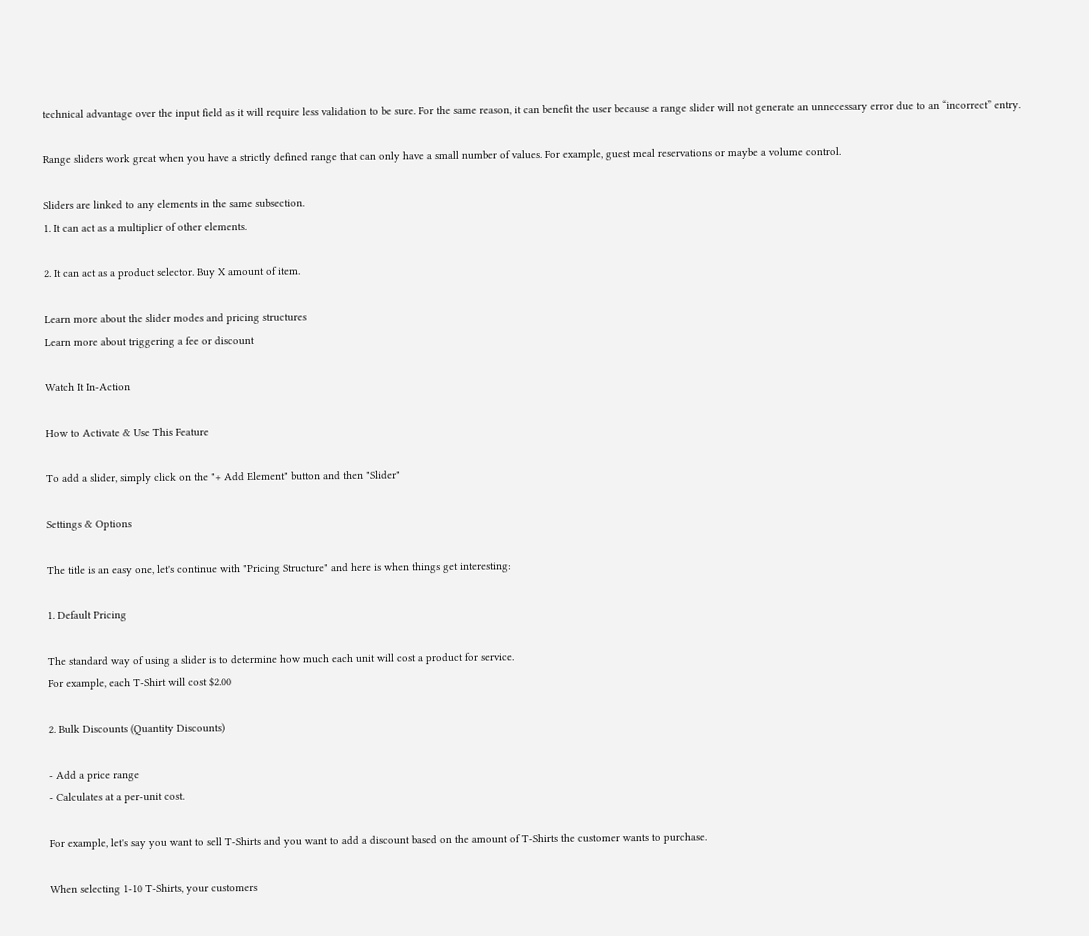technical advantage over the input field as it will require less validation to be sure. For the same reason, it can benefit the user because a range slider will not generate an unnecessary error due to an “incorrect” entry.

Range sliders work great when you have a strictly defined range that can only have a small number of values. For example, guest meal reservations or maybe a volume control.

Sliders are linked to any elements in the same subsection.
1. It can act as a multiplier of other elements.

2. It can act as a product selector. Buy X amount of item.

Learn more about the slider modes and pricing structures
Learn more about triggering a fee or discount

Watch It In-Action

How to Activate & Use This Feature

To add a slider, simply click on the "+ Add Element" button and then "Slider"

Settings & Options

The title is an easy one, let's continue with "Pricing Structure" and here is when things get interesting:

1. Default Pricing

The standard way of using a slider is to determine how much each unit will cost a product for service.
For example, each T-Shirt will cost $2.00

2. Bulk Discounts (Quantity Discounts)

- Add a price range
- Calculates at a per-unit cost.

For example, let's say you want to sell T-Shirts and you want to add a discount based on the amount of T-Shirts the customer wants to purchase.

When selecting 1-10 T-Shirts, your customers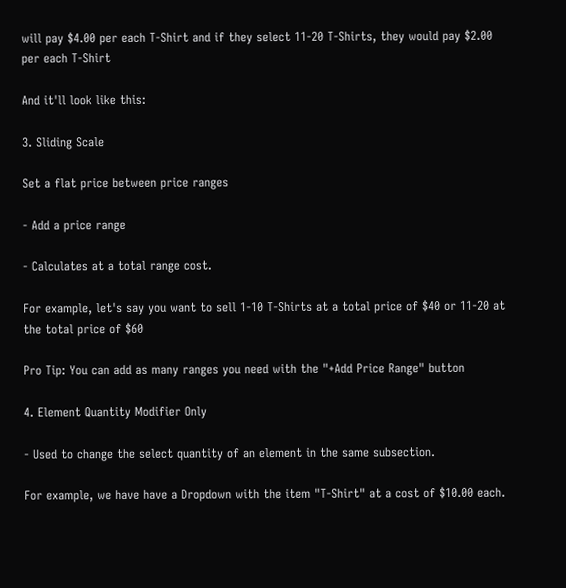will pay $4.00 per each T-Shirt and if they select 11-20 T-Shirts, they would pay $2.00 per each T-Shirt

And it'll look like this:

3. Sliding Scale

Set a flat price between price ranges

- Add a price range

- Calculates at a total range cost.

For example, let's say you want to sell 1-10 T-Shirts at a total price of $40 or 11-20 at the total price of $60

Pro Tip: You can add as many ranges you need with the "+Add Price Range" button

4. Element Quantity Modifier Only

- Used to change the select quantity of an element in the same subsection.

For example, we have have a Dropdown with the item "T-Shirt" at a cost of $10.00 each.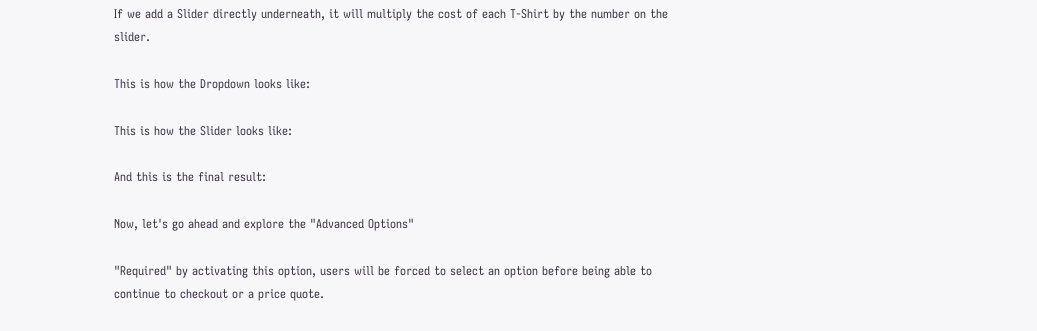If we add a Slider directly underneath, it will multiply the cost of each T-Shirt by the number on the slider.

This is how the Dropdown looks like:

This is how the Slider looks like:

And this is the final result:

Now, let's go ahead and explore the "Advanced Options"

"Required" by activating this option, users will be forced to select an option before being able to continue to checkout or a price quote.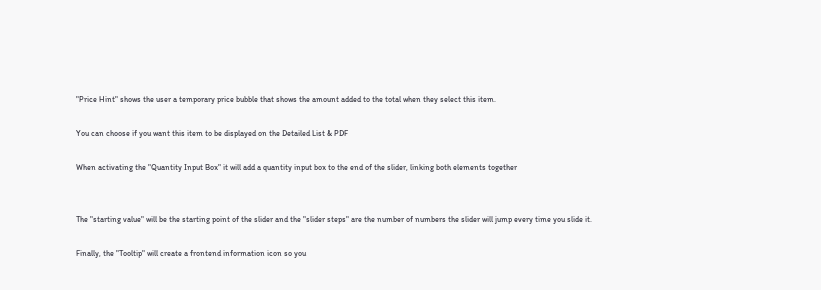"Price Hint" shows the user a temporary price bubble that shows the amount added to the total when they select this item.

You can choose if you want this item to be displayed on the Detailed List & PDF

When activating the "Quantity Input Box" it will add a quantity input box to the end of the slider, linking both elements together


The "starting value" will be the starting point of the slider and the "slider steps" are the number of numbers the slider will jump every time you slide it.

Finally, the "Tooltip" will create a frontend information icon so you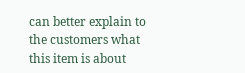can better explain to the customers what this item is about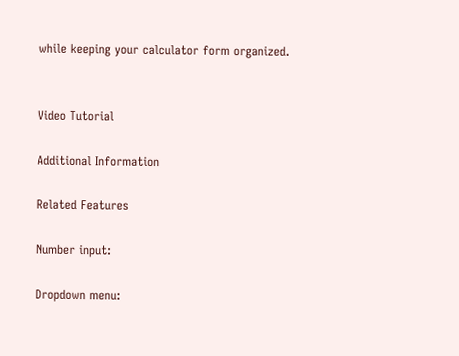while keeping your calculator form organized.


Video Tutorial

Additional Information

Related Features

Number input:

Dropdown menu: